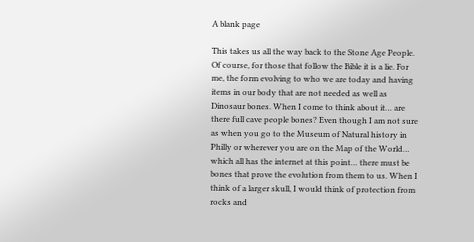A blank page

This takes us all the way back to the Stone Age People. Of course, for those that follow the Bible it is a lie. For me, the form evolving to who we are today and having items in our body that are not needed as well as Dinosaur bones. When I come to think about it… are there full cave people bones? Even though I am not sure as when you go to the Museum of Natural history in Philly or wherever you are on the Map of the World… which all has the internet at this point… there must be bones that prove the evolution from them to us. When I think of a larger skull, I would think of protection from rocks and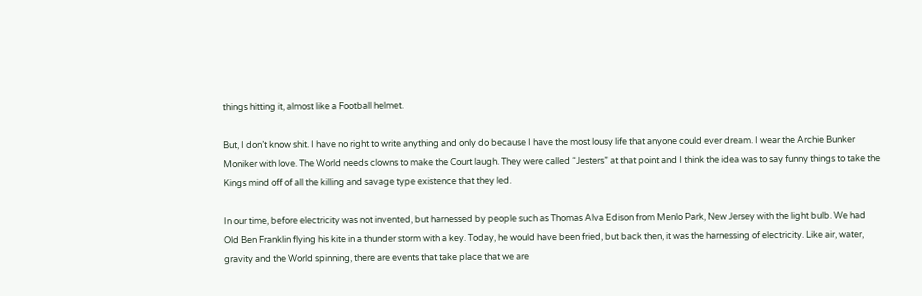things hitting it, almost like a Football helmet.

But, I don’t know shit. I have no right to write anything and only do because I have the most lousy life that anyone could ever dream. I wear the Archie Bunker Moniker with love. The World needs clowns to make the Court laugh. They were called “Jesters” at that point and I think the idea was to say funny things to take the Kings mind off of all the killing and savage type existence that they led.

In our time, before electricity was not invented, but harnessed by people such as Thomas Alva Edison from Menlo Park, New Jersey with the light bulb. We had Old Ben Franklin flying his kite in a thunder storm with a key. Today, he would have been fried, but back then, it was the harnessing of electricity. Like air, water, gravity and the World spinning, there are events that take place that we are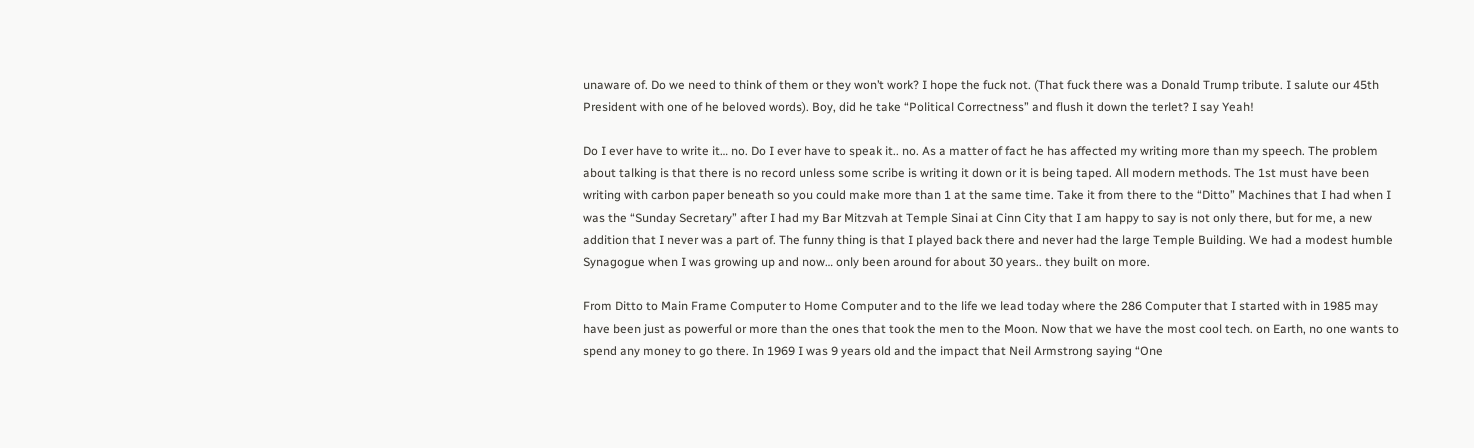unaware of. Do we need to think of them or they won’t work? I hope the fuck not. (That fuck there was a Donald Trump tribute. I salute our 45th President with one of he beloved words). Boy, did he take “Political Correctness” and flush it down the terlet? I say Yeah!

Do I ever have to write it… no. Do I ever have to speak it.. no. As a matter of fact he has affected my writing more than my speech. The problem about talking is that there is no record unless some scribe is writing it down or it is being taped. All modern methods. The 1st must have been writing with carbon paper beneath so you could make more than 1 at the same time. Take it from there to the “Ditto” Machines that I had when I was the “Sunday Secretary” after I had my Bar Mitzvah at Temple Sinai at Cinn City that I am happy to say is not only there, but for me, a new addition that I never was a part of. The funny thing is that I played back there and never had the large Temple Building. We had a modest humble Synagogue when I was growing up and now… only been around for about 30 years.. they built on more.

From Ditto to Main Frame Computer to Home Computer and to the life we lead today where the 286 Computer that I started with in 1985 may have been just as powerful or more than the ones that took the men to the Moon. Now that we have the most cool tech. on Earth, no one wants to spend any money to go there. In 1969 I was 9 years old and the impact that Neil Armstrong saying “One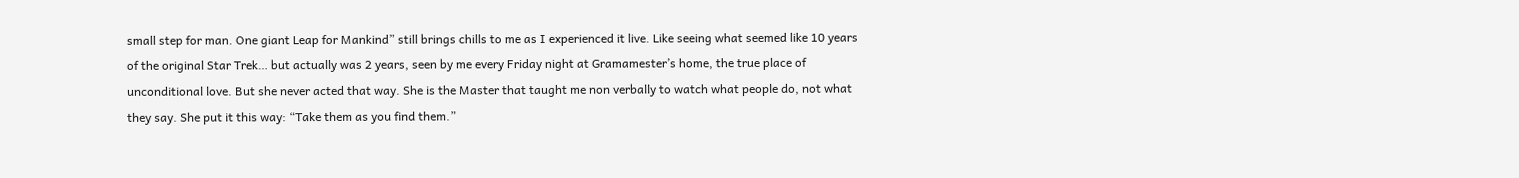small step for man. One giant Leap for Mankind” still brings chills to me as I experienced it live. Like seeing what seemed like 10 years of the original Star Trek… but actually was 2 years, seen by me every Friday night at Gramamester’s home, the true place of unconditional love. But she never acted that way. She is the Master that taught me non verbally to watch what people do, not what they say. She put it this way: “Take them as you find them.”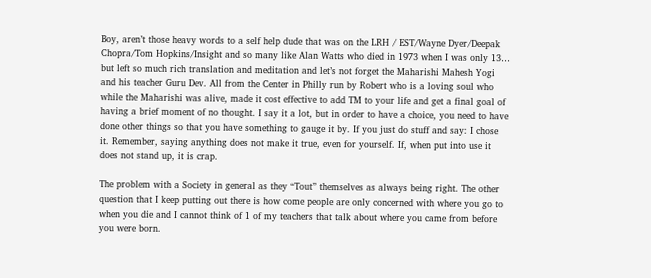Boy, aren’t those heavy words to a self help dude that was on the LRH / EST/Wayne Dyer/Deepak Chopra/Tom Hopkins/Insight and so many like Alan Watts who died in 1973 when I was only 13… but left so much rich translation and meditation and let’s not forget the Maharishi Mahesh Yogi and his teacher Guru Dev. All from the Center in Philly run by Robert who is a loving soul who while the Maharishi was alive, made it cost effective to add TM to your life and get a final goal of having a brief moment of no thought. I say it a lot, but in order to have a choice, you need to have done other things so that you have something to gauge it by. If you just do stuff and say: I chose it. Remember, saying anything does not make it true, even for yourself. If, when put into use it does not stand up, it is crap.

The problem with a Society in general as they “Tout” themselves as always being right. The other question that I keep putting out there is how come people are only concerned with where you go to when you die and I cannot think of 1 of my teachers that talk about where you came from before you were born.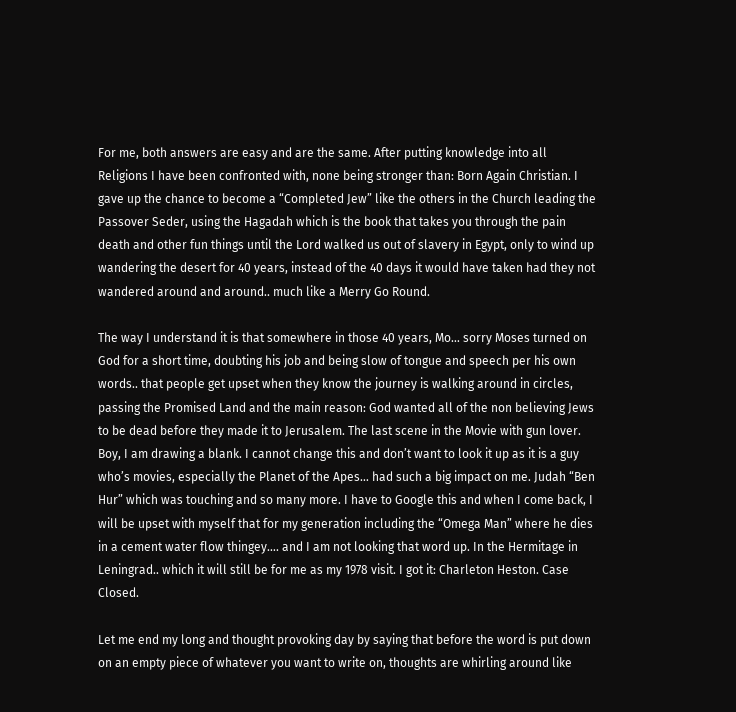For me, both answers are easy and are the same. After putting knowledge into all Religions I have been confronted with, none being stronger than: Born Again Christian. I gave up the chance to become a “Completed Jew” like the others in the Church leading the Passover Seder, using the Hagadah which is the book that takes you through the pain death and other fun things until the Lord walked us out of slavery in Egypt, only to wind up wandering the desert for 40 years, instead of the 40 days it would have taken had they not wandered around and around.. much like a Merry Go Round.

The way I understand it is that somewhere in those 40 years, Mo… sorry Moses turned on God for a short time, doubting his job and being slow of tongue and speech per his own words.. that people get upset when they know the journey is walking around in circles, passing the Promised Land and the main reason: God wanted all of the non believing Jews to be dead before they made it to Jerusalem. The last scene in the Movie with gun lover. Boy, I am drawing a blank. I cannot change this and don’t want to look it up as it is a guy who’s movies, especially the Planet of the Apes… had such a big impact on me. Judah “Ben Hur” which was touching and so many more. I have to Google this and when I come back, I will be upset with myself that for my generation including the “Omega Man” where he dies in a cement water flow thingey…. and I am not looking that word up. In the Hermitage in Leningrad.. which it will still be for me as my 1978 visit. I got it: Charleton Heston. Case Closed.

Let me end my long and thought provoking day by saying that before the word is put down on an empty piece of whatever you want to write on, thoughts are whirling around like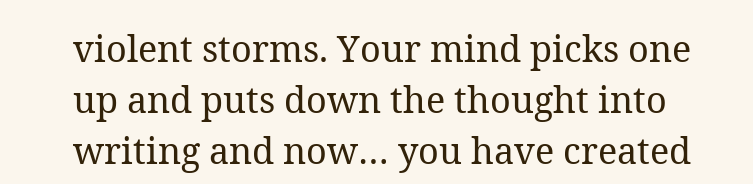violent storms. Your mind picks one up and puts down the thought into writing and now… you have created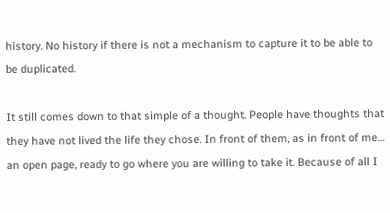history. No history if there is not a mechanism to capture it to be able to be duplicated.

It still comes down to that simple of a thought. People have thoughts that they have not lived the life they chose. In front of them, as in front of me… an open page, ready to go where you are willing to take it. Because of all I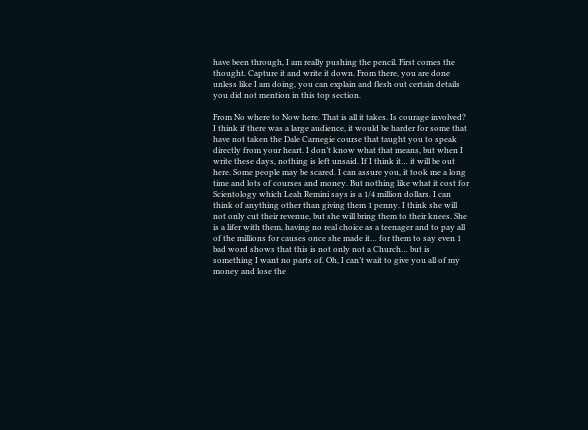have been through, I am really pushing the pencil. First comes the thought. Capture it and write it down. From there, you are done unless like I am doing, you can explain and flesh out certain details you did not mention in this top section.

From No where to Now here. That is all it takes. Is courage involved? I think if there was a large audience, it would be harder for some that have not taken the Dale Carnegie course that taught you to speak directly from your heart. I don’t know what that means, but when I write these days, nothing is left unsaid. If I think it… it will be out here. Some people may be scared. I can assure you, it took me a long time and lots of courses and money. But nothing like what it cost for Scientology which Leah Remini says is a 1/4 million dollars. I can think of anything other than giving them 1 penny. I think she will not only cut their revenue, but she will bring them to their knees. She is a lifer with them, having no real choice as a teenager and to pay all of the millions for causes once she made it… for them to say even 1 bad word shows that this is not only not a Church… but is something I want no parts of. Oh, I can’t wait to give you all of my money and lose the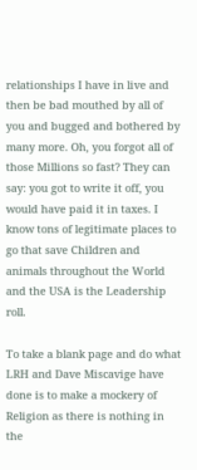relationships I have in live and then be bad mouthed by all of you and bugged and bothered by many more. Oh, you forgot all of those Millions so fast? They can say: you got to write it off, you would have paid it in taxes. I know tons of legitimate places to go that save Children and animals throughout the World and the USA is the Leadership roll.

To take a blank page and do what LRH and Dave Miscavige have done is to make a mockery of Religion as there is nothing in the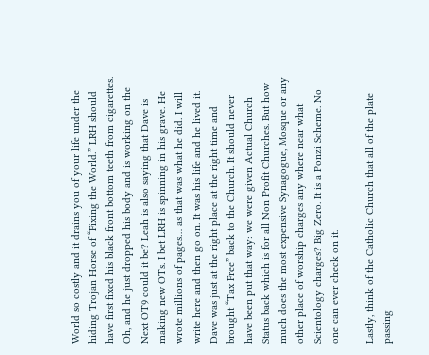World so costly and it drains you of your life under the hiding Trojan Horse of “Fixing the World.” LRH should have first fixed his black front bottom teeth from cigarettes. Oh, and he just dropped his body and is working on the Next OT9 could it be? Leah is also saying that Dave is making new OTs. I bet LRH is spinning in his grave. He wrote millions of pages… as that was what he did. I will write here and then go on. It was his life and he lived it. Dave was just at the right place at the right time and brought “Tax Free” back to the Church. It should never have been put that way: we were given Actual Church Status back which is for all Non Profit Churches. But how much does the most expensive Synagogue, Mosque or any other place of worship charges any where near what Scientology charges? Big Zero. It is a Ponzi Scheme. No one can ever check on it.

Lastly, think of the Catholic Church that all of the plate passing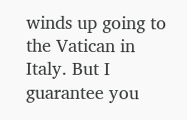winds up going to the Vatican in Italy. But I guarantee you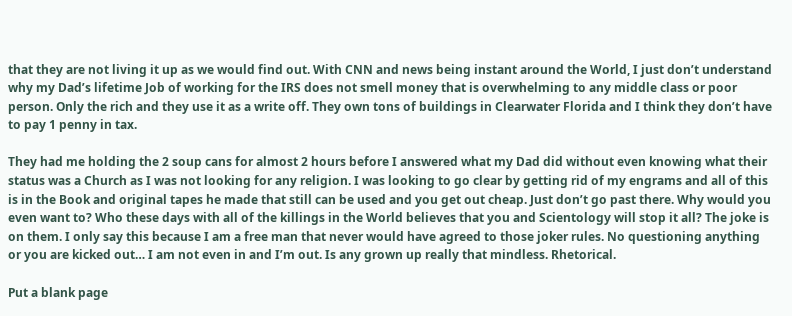that they are not living it up as we would find out. With CNN and news being instant around the World, I just don’t understand why my Dad’s lifetime Job of working for the IRS does not smell money that is overwhelming to any middle class or poor person. Only the rich and they use it as a write off. They own tons of buildings in Clearwater Florida and I think they don’t have to pay 1 penny in tax.

They had me holding the 2 soup cans for almost 2 hours before I answered what my Dad did without even knowing what their status was a Church as I was not looking for any religion. I was looking to go clear by getting rid of my engrams and all of this is in the Book and original tapes he made that still can be used and you get out cheap. Just don’t go past there. Why would you even want to? Who these days with all of the killings in the World believes that you and Scientology will stop it all? The joke is on them. I only say this because I am a free man that never would have agreed to those joker rules. No questioning anything or you are kicked out… I am not even in and I’m out. Is any grown up really that mindless. Rhetorical.

Put a blank page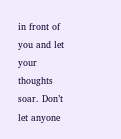in front of you and let your thoughts soar. Don’t let anyone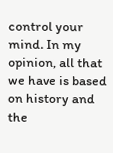control your mind. In my opinion, all that we have is based on history and the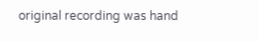original recording was hand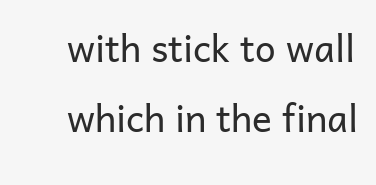with stick to wall which in the final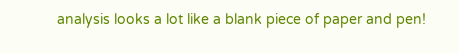analysis looks a lot like a blank piece of paper and pen!